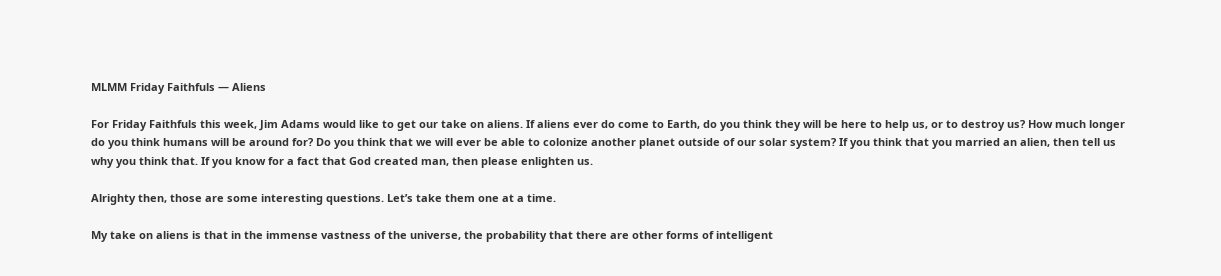MLMM Friday Faithfuls — Aliens

For Friday Faithfuls this week, Jim Adams would like to get our take on aliens. If aliens ever do come to Earth, do you think they will be here to help us, or to destroy us? How much longer do you think humans will be around for? Do you think that we will ever be able to colonize another planet outside of our solar system? If you think that you married an alien, then tell us why you think that. If you know for a fact that God created man, then please enlighten us.

Alrighty then, those are some interesting questions. Let’s take them one at a time.

My take on aliens is that in the immense vastness of the universe, the probability that there are other forms of intelligent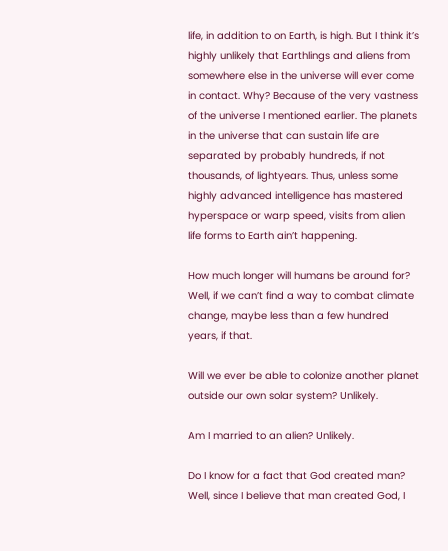life, in addition to on Earth, is high. But I think it’s highly unlikely that Earthlings and aliens from somewhere else in the universe will ever come in contact. Why? Because of the very vastness of the universe I mentioned earlier. The planets in the universe that can sustain life are separated by probably hundreds, if not thousands, of lightyears. Thus, unless some highly advanced intelligence has mastered hyperspace or warp speed, visits from alien life forms to Earth ain’t happening.

How much longer will humans be around for? Well, if we can’t find a way to combat climate change, maybe less than a few hundred years, if that.

Will we ever be able to colonize another planet outside our own solar system? Unlikely.

Am I married to an alien? Unlikely.

Do I know for a fact that God created man? Well, since I believe that man created God, I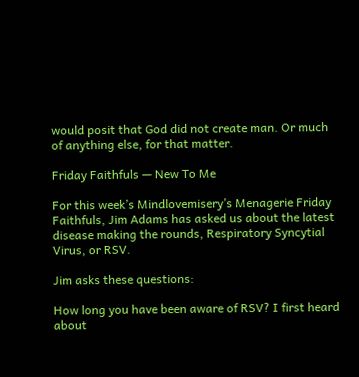would posit that God did not create man. Or much of anything else, for that matter.

Friday Faithfuls — New To Me

For this week’s Mindlovemisery’s Menagerie Friday Faithfuls, Jim Adams has asked us about the latest disease making the rounds, Respiratory Syncytial Virus, or RSV.

Jim asks these questions:

How long you have been aware of RSV? I first heard about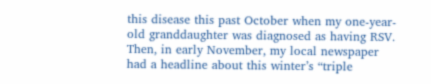this disease this past October when my one-year-old granddaughter was diagnosed as having RSV. Then, in early November, my local newspaper had a headline about this winter’s “triple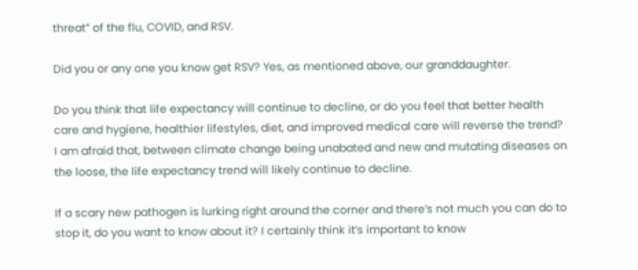threat” of the flu, COVID, and RSV.

Did you or any one you know get RSV? Yes, as mentioned above, our granddaughter.

Do you think that life expectancy will continue to decline, or do you feel that better health care and hygiene, healthier lifestyles, diet, and improved medical care will reverse the trend? I am afraid that, between climate change being unabated and new and mutating diseases on the loose, the life expectancy trend will likely continue to decline.

If a scary new pathogen is lurking right around the corner and there’s not much you can do to stop it, do you want to know about it? I certainly think it’s important to know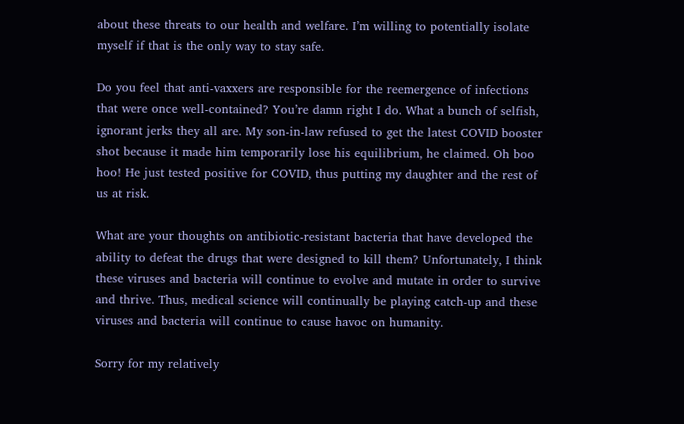about these threats to our health and welfare. I’m willing to potentially isolate myself if that is the only way to stay safe.

Do you feel that anti-vaxxers are responsible for the reemergence of infections that were once well-contained? You’re damn right I do. What a bunch of selfish, ignorant jerks they all are. My son-in-law refused to get the latest COVID booster shot because it made him temporarily lose his equilibrium, he claimed. Oh boo hoo! He just tested positive for COVID, thus putting my daughter and the rest of us at risk.

What are your thoughts on antibiotic-resistant bacteria that have developed the ability to defeat the drugs that were designed to kill them? Unfortunately, I think these viruses and bacteria will continue to evolve and mutate in order to survive and thrive. Thus, medical science will continually be playing catch-up and these viruses and bacteria will continue to cause havoc on humanity.

Sorry for my relatively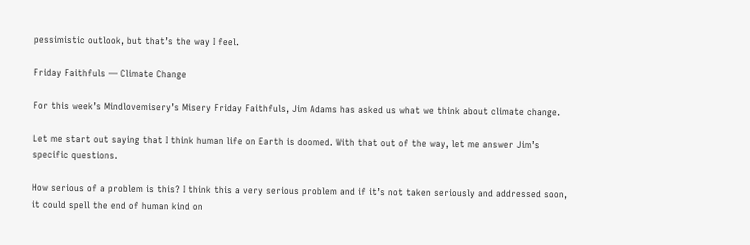pessimistic outlook, but that’s the way I feel.

Friday Faithfuls — Climate Change

For this week’s Mindlovemisery’s Misery Friday Faithfuls, Jim Adams has asked us what we think about climate change.

Let me start out saying that I think human life on Earth is doomed. With that out of the way, let me answer Jim’s specific questions.

How serious of a problem is this? I think this a very serious problem and if it’s not taken seriously and addressed soon, it could spell the end of human kind on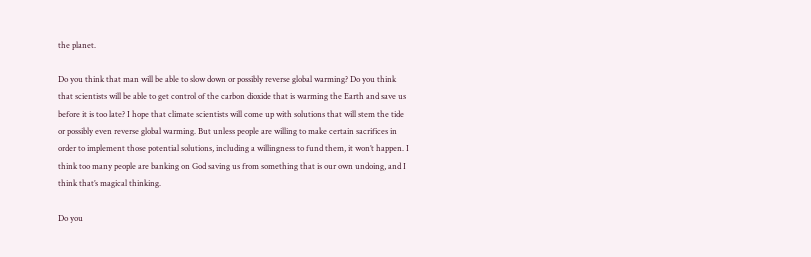the planet.

Do you think that man will be able to slow down or possibly reverse global warming? Do you think that scientists will be able to get control of the carbon dioxide that is warming the Earth and save us before it is too late? I hope that climate scientists will come up with solutions that will stem the tide or possibly even reverse global warming. But unless people are willing to make certain sacrifices in order to implement those potential solutions, including a willingness to fund them, it won’t happen. I think too many people are banking on God saving us from something that is our own undoing, and I think that’s magical thinking.

Do you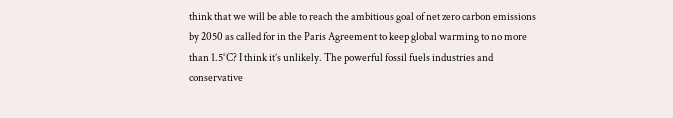think that we will be able to reach the ambitious goal of net zero carbon emissions by 2050 as called for in the Paris Agreement to keep global warming to no more than 1.5°C? I think it’s unlikely. The powerful fossil fuels industries and conservative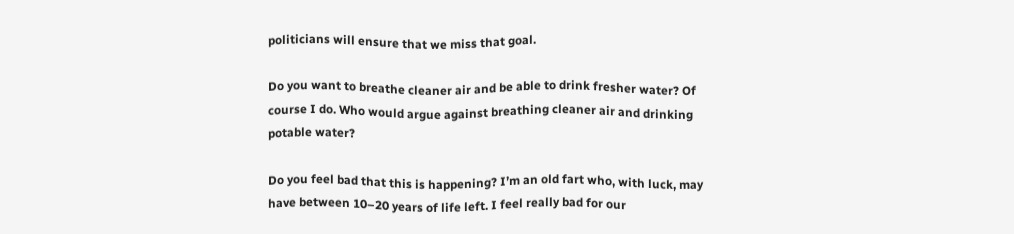politicians will ensure that we miss that goal.

Do you want to breathe cleaner air and be able to drink fresher water? Of course I do. Who would argue against breathing cleaner air and drinking potable water?

Do you feel bad that this is happening? I’m an old fart who, with luck, may have between 10–20 years of life left. I feel really bad for our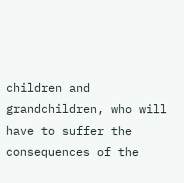children and grandchildren, who will have to suffer the consequences of the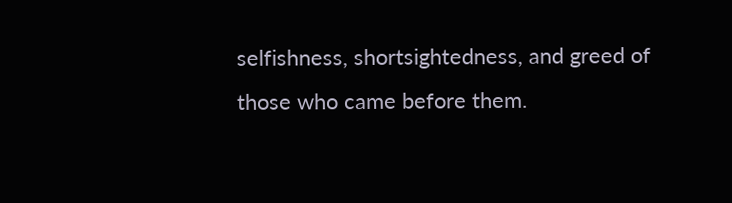selfishness, shortsightedness, and greed of those who came before them.